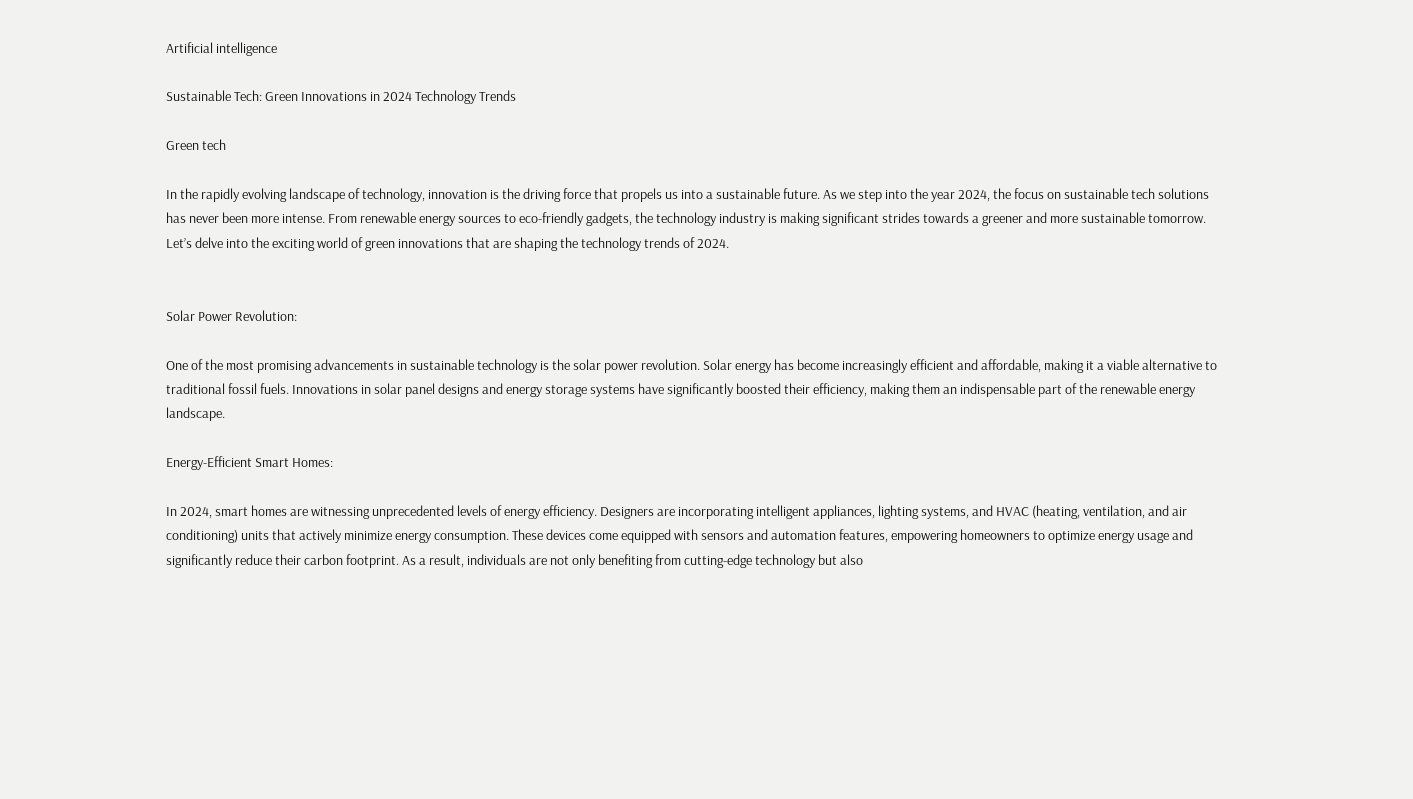Artificial intelligence

Sustainable Tech: Green Innovations in 2024 Technology Trends

Green tech

In the rapidly evolving landscape of technology, innovation is the driving force that propels us into a sustainable future. As we step into the year 2024, the focus on sustainable tech solutions has never been more intense. From renewable energy sources to eco-friendly gadgets, the technology industry is making significant strides towards a greener and more sustainable tomorrow. Let’s delve into the exciting world of green innovations that are shaping the technology trends of 2024.


Solar Power Revolution:

One of the most promising advancements in sustainable technology is the solar power revolution. Solar energy has become increasingly efficient and affordable, making it a viable alternative to traditional fossil fuels. Innovations in solar panel designs and energy storage systems have significantly boosted their efficiency, making them an indispensable part of the renewable energy landscape.

Energy-Efficient Smart Homes:

In 2024, smart homes are witnessing unprecedented levels of energy efficiency. Designers are incorporating intelligent appliances, lighting systems, and HVAC (heating, ventilation, and air conditioning) units that actively minimize energy consumption. These devices come equipped with sensors and automation features, empowering homeowners to optimize energy usage and significantly reduce their carbon footprint. As a result, individuals are not only benefiting from cutting-edge technology but also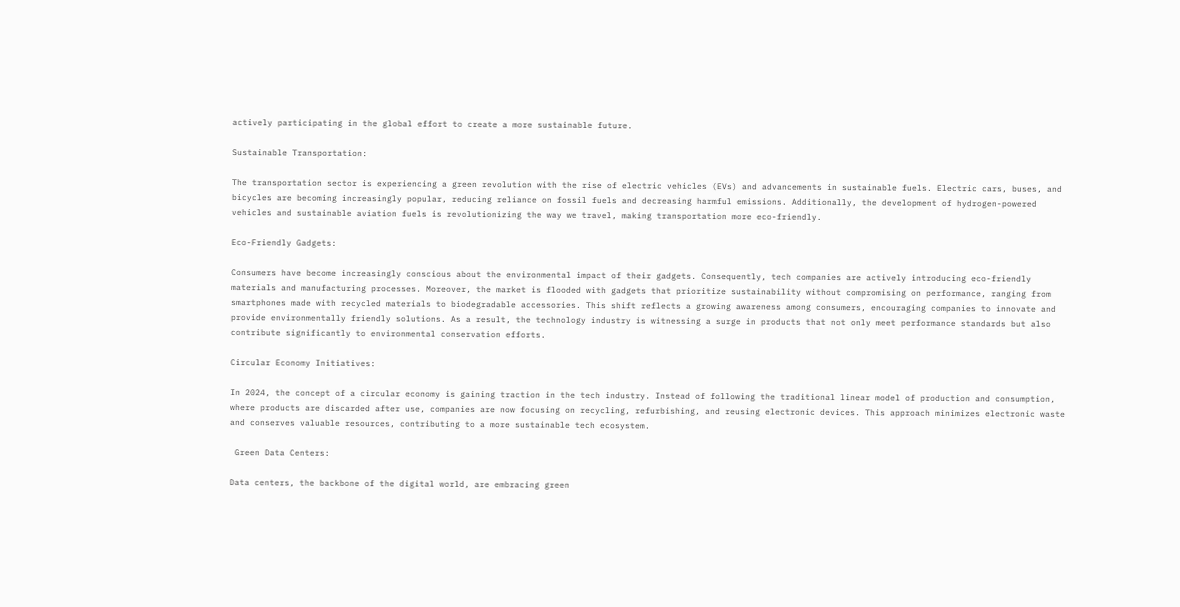actively participating in the global effort to create a more sustainable future.

Sustainable Transportation:

The transportation sector is experiencing a green revolution with the rise of electric vehicles (EVs) and advancements in sustainable fuels. Electric cars, buses, and bicycles are becoming increasingly popular, reducing reliance on fossil fuels and decreasing harmful emissions. Additionally, the development of hydrogen-powered vehicles and sustainable aviation fuels is revolutionizing the way we travel, making transportation more eco-friendly.

Eco-Friendly Gadgets:

Consumers have become increasingly conscious about the environmental impact of their gadgets. Consequently, tech companies are actively introducing eco-friendly materials and manufacturing processes. Moreover, the market is flooded with gadgets that prioritize sustainability without compromising on performance, ranging from smartphones made with recycled materials to biodegradable accessories. This shift reflects a growing awareness among consumers, encouraging companies to innovate and provide environmentally friendly solutions. As a result, the technology industry is witnessing a surge in products that not only meet performance standards but also contribute significantly to environmental conservation efforts.

Circular Economy Initiatives:

In 2024, the concept of a circular economy is gaining traction in the tech industry. Instead of following the traditional linear model of production and consumption, where products are discarded after use, companies are now focusing on recycling, refurbishing, and reusing electronic devices. This approach minimizes electronic waste and conserves valuable resources, contributing to a more sustainable tech ecosystem.

 Green Data Centers:

Data centers, the backbone of the digital world, are embracing green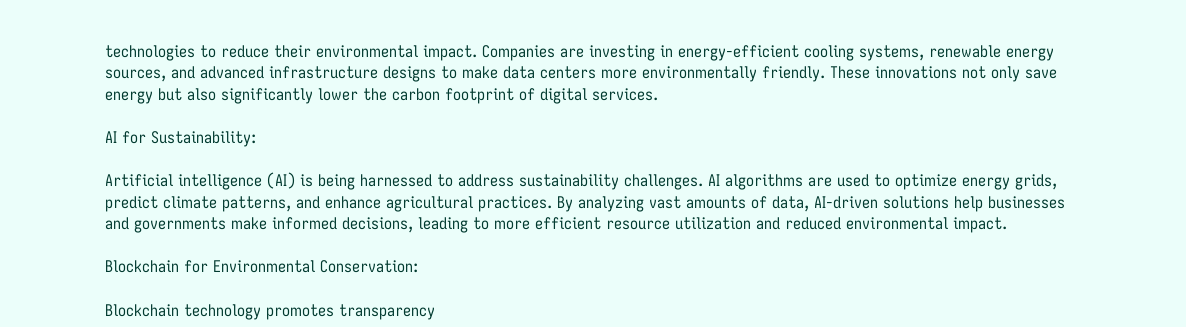technologies to reduce their environmental impact. Companies are investing in energy-efficient cooling systems, renewable energy sources, and advanced infrastructure designs to make data centers more environmentally friendly. These innovations not only save energy but also significantly lower the carbon footprint of digital services.

AI for Sustainability:

Artificial intelligence (AI) is being harnessed to address sustainability challenges. AI algorithms are used to optimize energy grids, predict climate patterns, and enhance agricultural practices. By analyzing vast amounts of data, AI-driven solutions help businesses and governments make informed decisions, leading to more efficient resource utilization and reduced environmental impact.

Blockchain for Environmental Conservation:

Blockchain technology promotes transparency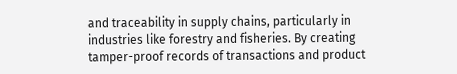and traceability in supply chains, particularly in industries like forestry and fisheries. By creating tamper-proof records of transactions and product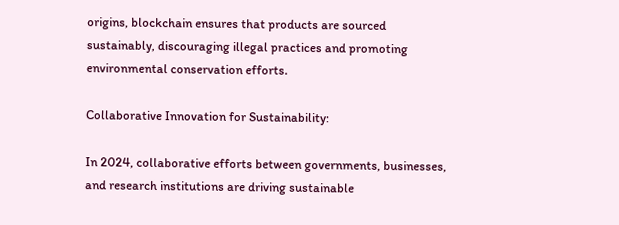origins, blockchain ensures that products are sourced sustainably, discouraging illegal practices and promoting environmental conservation efforts.

Collaborative Innovation for Sustainability:

In 2024, collaborative efforts between governments, businesses, and research institutions are driving sustainable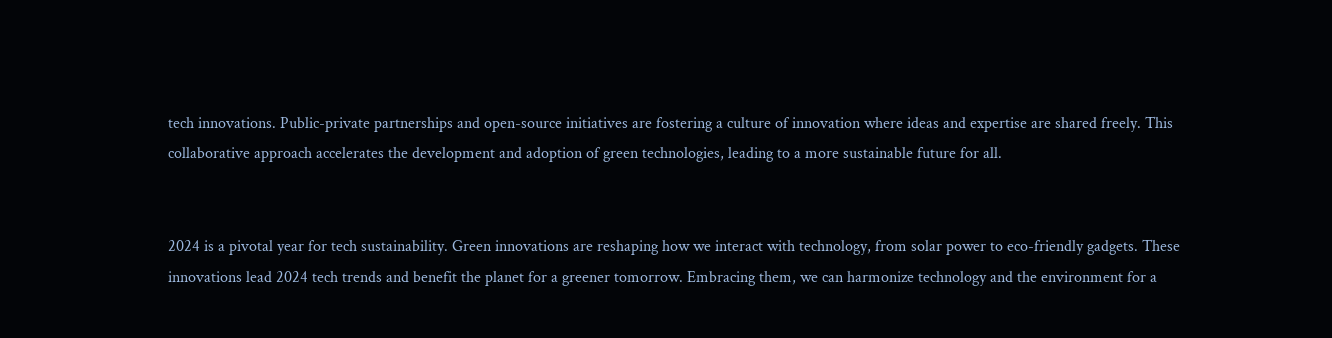tech innovations. Public-private partnerships and open-source initiatives are fostering a culture of innovation where ideas and expertise are shared freely. This collaborative approach accelerates the development and adoption of green technologies, leading to a more sustainable future for all.


2024 is a pivotal year for tech sustainability. Green innovations are reshaping how we interact with technology, from solar power to eco-friendly gadgets. These innovations lead 2024 tech trends and benefit the planet for a greener tomorrow. Embracing them, we can harmonize technology and the environment for a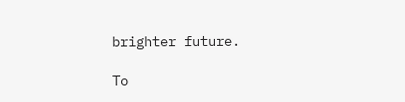brighter future.

To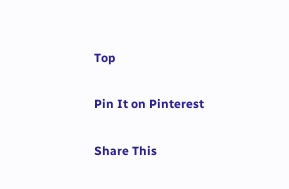Top

Pin It on Pinterest

Share This